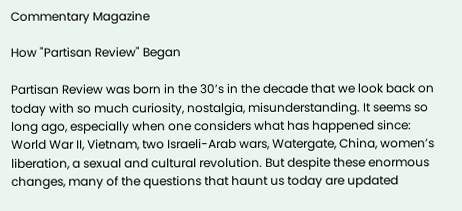Commentary Magazine

How "Partisan Review" Began

Partisan Review was born in the 30’s in the decade that we look back on today with so much curiosity, nostalgia, misunderstanding. It seems so long ago, especially when one considers what has happened since: World War II, Vietnam, two Israeli-Arab wars, Watergate, China, women’s liberation, a sexual and cultural revolution. But despite these enormous changes, many of the questions that haunt us today are updated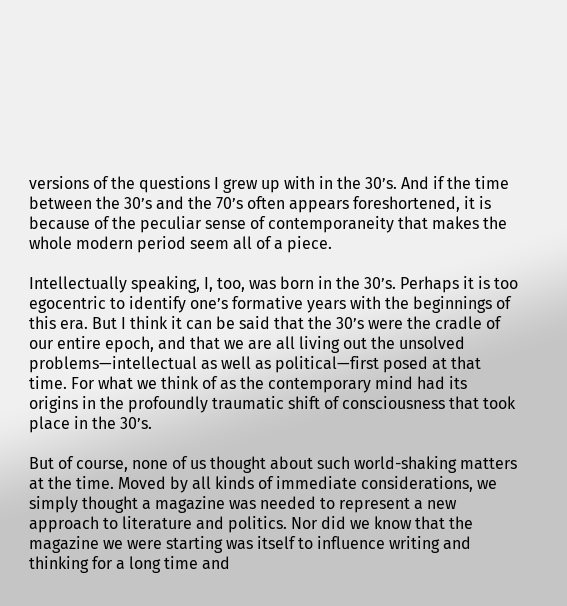versions of the questions I grew up with in the 30’s. And if the time between the 30’s and the 70’s often appears foreshortened, it is because of the peculiar sense of contemporaneity that makes the whole modern period seem all of a piece.

Intellectually speaking, I, too, was born in the 30’s. Perhaps it is too egocentric to identify one’s formative years with the beginnings of this era. But I think it can be said that the 30’s were the cradle of our entire epoch, and that we are all living out the unsolved problems—intellectual as well as political—first posed at that time. For what we think of as the contemporary mind had its origins in the profoundly traumatic shift of consciousness that took place in the 30’s.

But of course, none of us thought about such world-shaking matters at the time. Moved by all kinds of immediate considerations, we simply thought a magazine was needed to represent a new approach to literature and politics. Nor did we know that the magazine we were starting was itself to influence writing and thinking for a long time and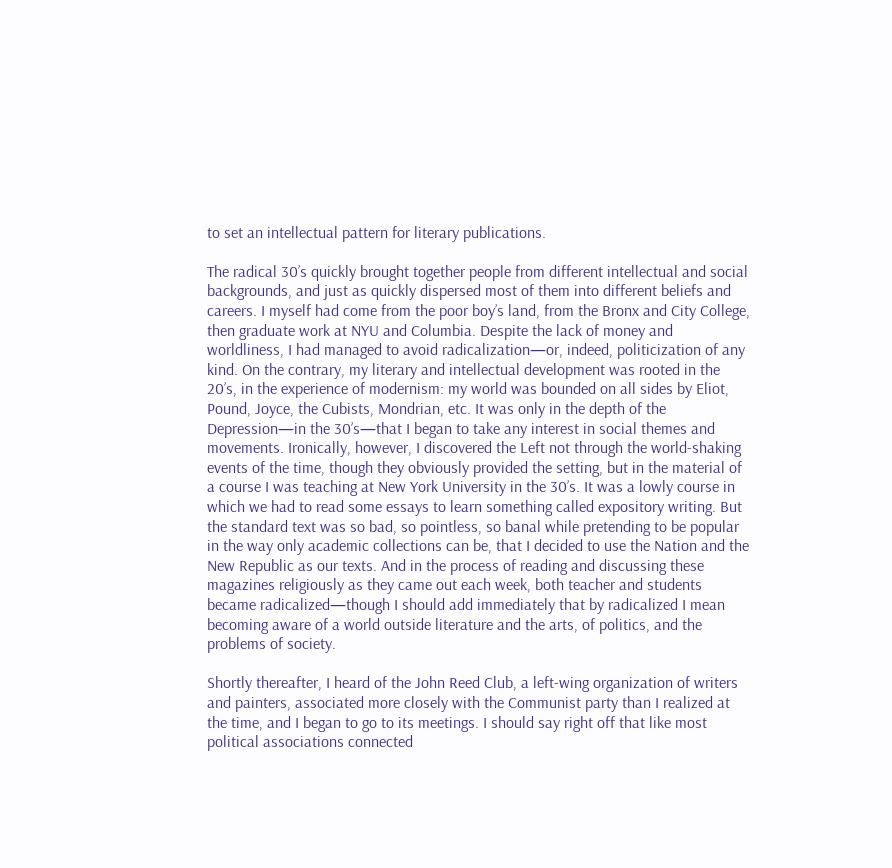to set an intellectual pattern for literary publications.

The radical 30’s quickly brought together people from different intellectual and social backgrounds, and just as quickly dispersed most of them into different beliefs and careers. I myself had come from the poor boy’s land, from the Bronx and City College, then graduate work at NYU and Columbia. Despite the lack of money and worldliness, I had managed to avoid radicalization—or, indeed, politicization of any kind. On the contrary, my literary and intellectual development was rooted in the 20’s, in the experience of modernism: my world was bounded on all sides by Eliot, Pound, Joyce, the Cubists, Mondrian, etc. It was only in the depth of the Depression—in the 30’s—that I began to take any interest in social themes and movements. Ironically, however, I discovered the Left not through the world-shaking events of the time, though they obviously provided the setting, but in the material of a course I was teaching at New York University in the 30’s. It was a lowly course in which we had to read some essays to learn something called expository writing. But the standard text was so bad, so pointless, so banal while pretending to be popular in the way only academic collections can be, that I decided to use the Nation and the New Republic as our texts. And in the process of reading and discussing these magazines religiously as they came out each week, both teacher and students became radicalized—though I should add immediately that by radicalized I mean becoming aware of a world outside literature and the arts, of politics, and the problems of society.

Shortly thereafter, I heard of the John Reed Club, a left-wing organization of writers and painters, associated more closely with the Communist party than I realized at the time, and I began to go to its meetings. I should say right off that like most political associations connected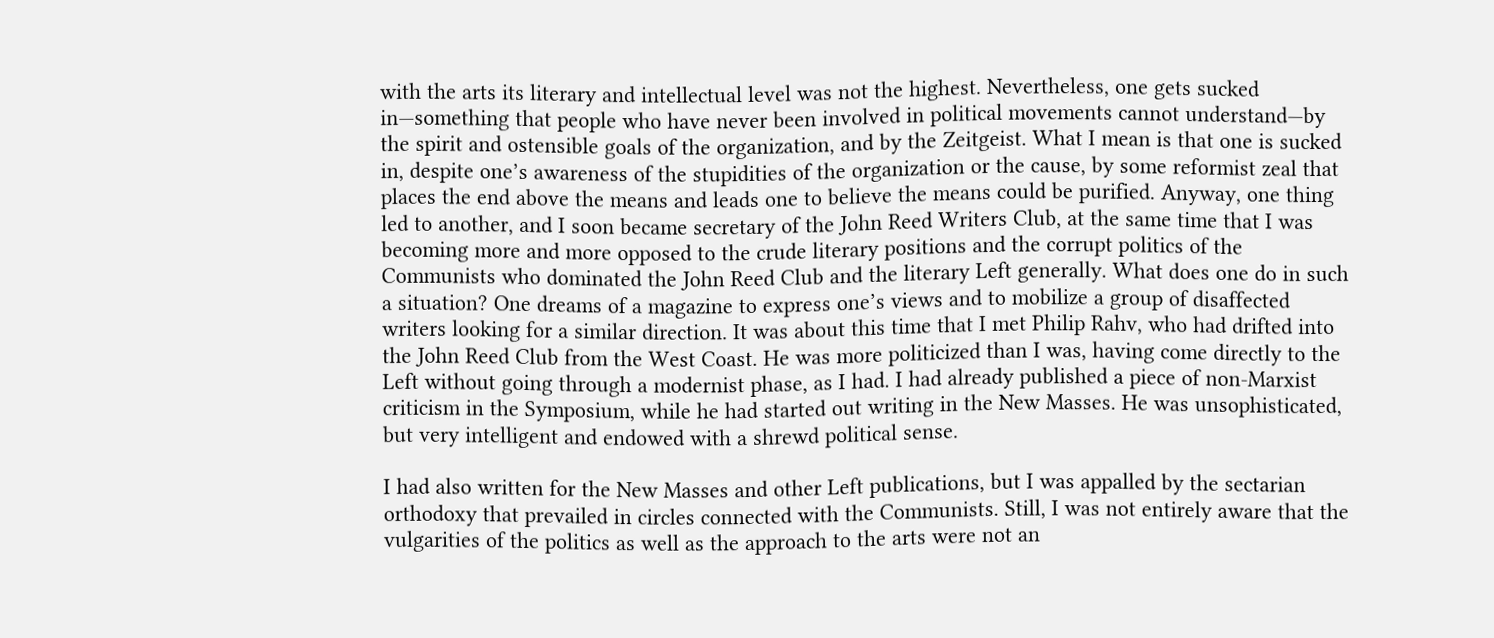with the arts its literary and intellectual level was not the highest. Nevertheless, one gets sucked in—something that people who have never been involved in political movements cannot understand—by the spirit and ostensible goals of the organization, and by the Zeitgeist. What I mean is that one is sucked in, despite one’s awareness of the stupidities of the organization or the cause, by some reformist zeal that places the end above the means and leads one to believe the means could be purified. Anyway, one thing led to another, and I soon became secretary of the John Reed Writers Club, at the same time that I was becoming more and more opposed to the crude literary positions and the corrupt politics of the Communists who dominated the John Reed Club and the literary Left generally. What does one do in such a situation? One dreams of a magazine to express one’s views and to mobilize a group of disaffected writers looking for a similar direction. It was about this time that I met Philip Rahv, who had drifted into the John Reed Club from the West Coast. He was more politicized than I was, having come directly to the Left without going through a modernist phase, as I had. I had already published a piece of non-Marxist criticism in the Symposium, while he had started out writing in the New Masses. He was unsophisticated, but very intelligent and endowed with a shrewd political sense.

I had also written for the New Masses and other Left publications, but I was appalled by the sectarian orthodoxy that prevailed in circles connected with the Communists. Still, I was not entirely aware that the vulgarities of the politics as well as the approach to the arts were not an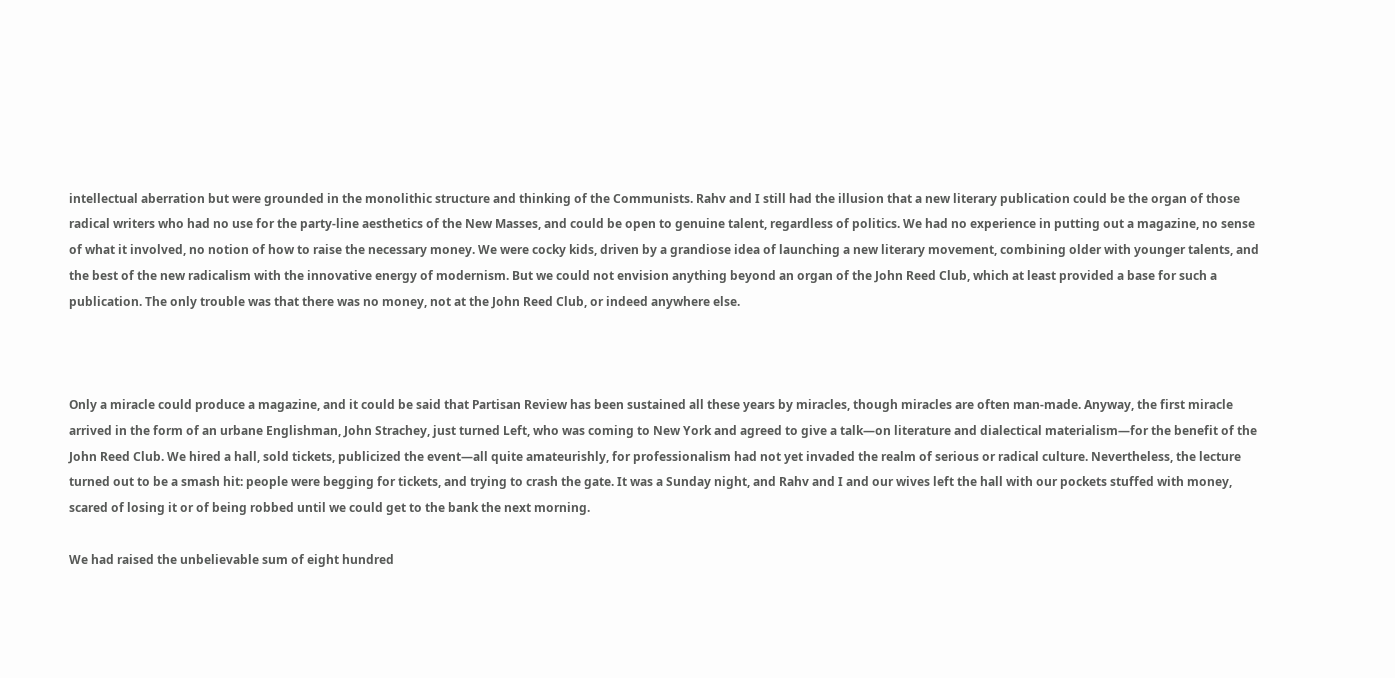intellectual aberration but were grounded in the monolithic structure and thinking of the Communists. Rahv and I still had the illusion that a new literary publication could be the organ of those radical writers who had no use for the party-line aesthetics of the New Masses, and could be open to genuine talent, regardless of politics. We had no experience in putting out a magazine, no sense of what it involved, no notion of how to raise the necessary money. We were cocky kids, driven by a grandiose idea of launching a new literary movement, combining older with younger talents, and the best of the new radicalism with the innovative energy of modernism. But we could not envision anything beyond an organ of the John Reed Club, which at least provided a base for such a publication. The only trouble was that there was no money, not at the John Reed Club, or indeed anywhere else.



Only a miracle could produce a magazine, and it could be said that Partisan Review has been sustained all these years by miracles, though miracles are often man-made. Anyway, the first miracle arrived in the form of an urbane Englishman, John Strachey, just turned Left, who was coming to New York and agreed to give a talk—on literature and dialectical materialism—for the benefit of the John Reed Club. We hired a hall, sold tickets, publicized the event—all quite amateurishly, for professionalism had not yet invaded the realm of serious or radical culture. Nevertheless, the lecture turned out to be a smash hit: people were begging for tickets, and trying to crash the gate. It was a Sunday night, and Rahv and I and our wives left the hall with our pockets stuffed with money, scared of losing it or of being robbed until we could get to the bank the next morning.

We had raised the unbelievable sum of eight hundred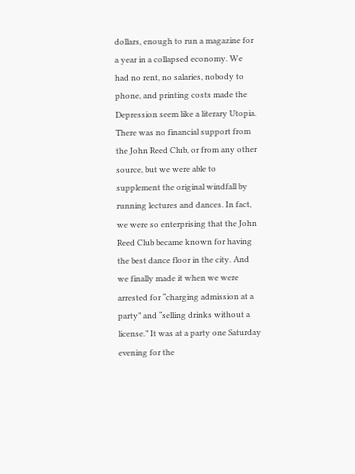dollars, enough to run a magazine for a year in a collapsed economy. We had no rent, no salaries, nobody to phone, and printing costs made the Depression seem like a literary Utopia. There was no financial support from the John Reed Club, or from any other source, but we were able to supplement the original windfall by running lectures and dances. In fact, we were so enterprising that the John Reed Club became known for having the best dance floor in the city. And we finally made it when we were arrested for “charging admission at a party” and “selling drinks without a license.” It was at a party one Saturday evening for the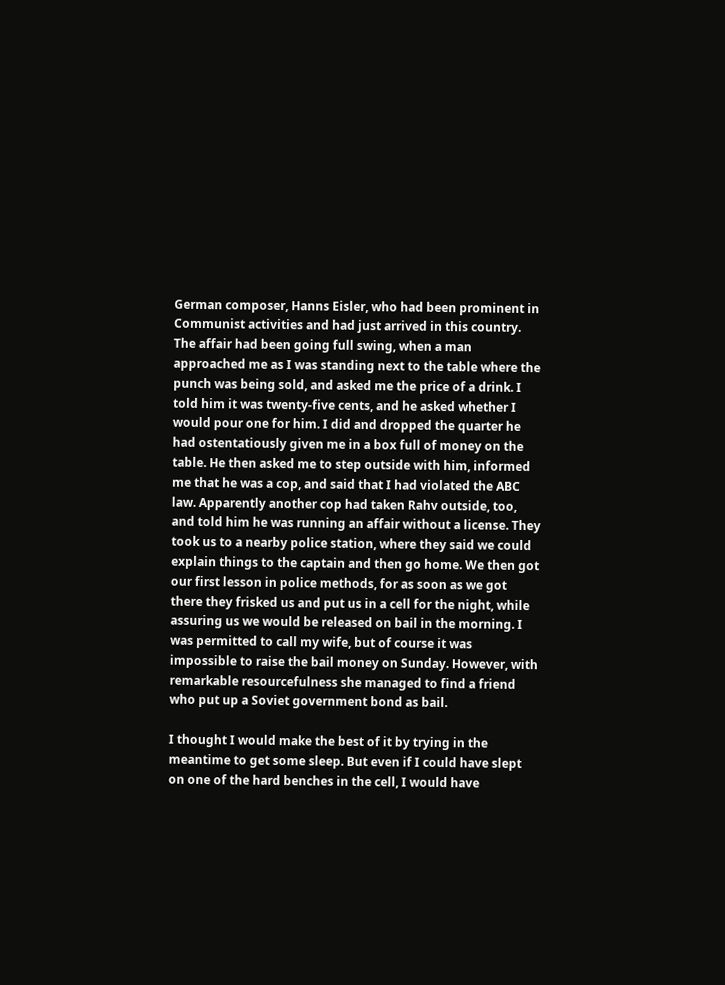German composer, Hanns Eisler, who had been prominent in Communist activities and had just arrived in this country. The affair had been going full swing, when a man approached me as I was standing next to the table where the punch was being sold, and asked me the price of a drink. I told him it was twenty-five cents, and he asked whether I would pour one for him. I did and dropped the quarter he had ostentatiously given me in a box full of money on the table. He then asked me to step outside with him, informed me that he was a cop, and said that I had violated the ABC law. Apparently another cop had taken Rahv outside, too, and told him he was running an affair without a license. They took us to a nearby police station, where they said we could explain things to the captain and then go home. We then got our first lesson in police methods, for as soon as we got there they frisked us and put us in a cell for the night, while assuring us we would be released on bail in the morning. I was permitted to call my wife, but of course it was impossible to raise the bail money on Sunday. However, with remarkable resourcefulness she managed to find a friend who put up a Soviet government bond as bail.

I thought I would make the best of it by trying in the meantime to get some sleep. But even if I could have slept on one of the hard benches in the cell, I would have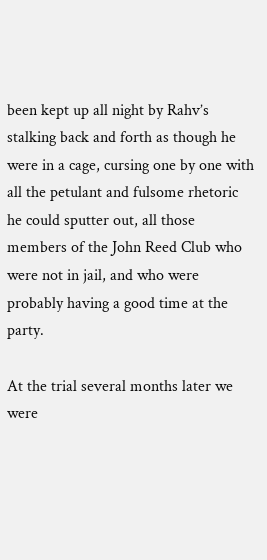been kept up all night by Rahv’s stalking back and forth as though he were in a cage, cursing one by one with all the petulant and fulsome rhetoric he could sputter out, all those members of the John Reed Club who were not in jail, and who were probably having a good time at the party.

At the trial several months later we were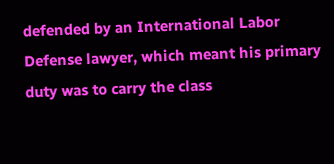defended by an International Labor Defense lawyer, which meant his primary duty was to carry the class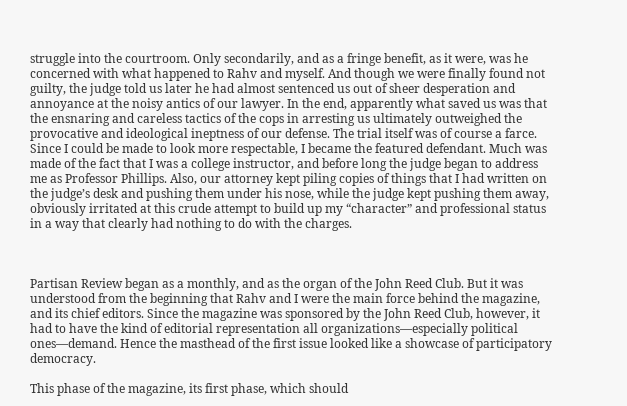struggle into the courtroom. Only secondarily, and as a fringe benefit, as it were, was he concerned with what happened to Rahv and myself. And though we were finally found not guilty, the judge told us later he had almost sentenced us out of sheer desperation and annoyance at the noisy antics of our lawyer. In the end, apparently what saved us was that the ensnaring and careless tactics of the cops in arresting us ultimately outweighed the provocative and ideological ineptness of our defense. The trial itself was of course a farce. Since I could be made to look more respectable, I became the featured defendant. Much was made of the fact that I was a college instructor, and before long the judge began to address me as Professor Phillips. Also, our attorney kept piling copies of things that I had written on the judge’s desk and pushing them under his nose, while the judge kept pushing them away, obviously irritated at this crude attempt to build up my “character” and professional status in a way that clearly had nothing to do with the charges.



Partisan Review began as a monthly, and as the organ of the John Reed Club. But it was understood from the beginning that Rahv and I were the main force behind the magazine, and its chief editors. Since the magazine was sponsored by the John Reed Club, however, it had to have the kind of editorial representation all organizations—especially political ones—demand. Hence the masthead of the first issue looked like a showcase of participatory democracy.

This phase of the magazine, its first phase, which should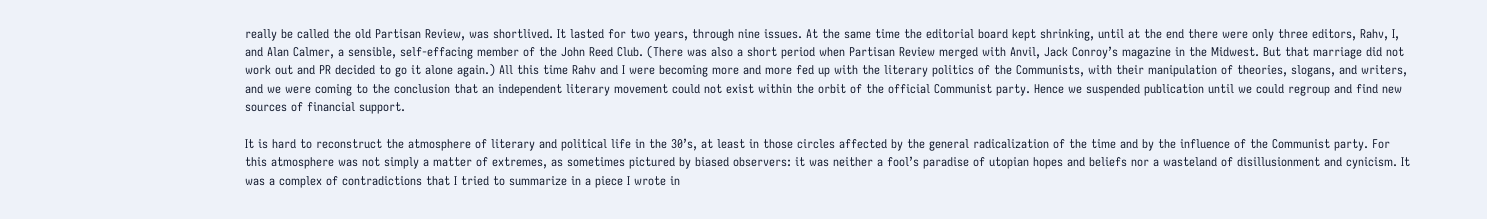really be called the old Partisan Review, was shortlived. It lasted for two years, through nine issues. At the same time the editorial board kept shrinking, until at the end there were only three editors, Rahv, I, and Alan Calmer, a sensible, self-effacing member of the John Reed Club. (There was also a short period when Partisan Review merged with Anvil, Jack Conroy’s magazine in the Midwest. But that marriage did not work out and PR decided to go it alone again.) All this time Rahv and I were becoming more and more fed up with the literary politics of the Communists, with their manipulation of theories, slogans, and writers, and we were coming to the conclusion that an independent literary movement could not exist within the orbit of the official Communist party. Hence we suspended publication until we could regroup and find new sources of financial support.

It is hard to reconstruct the atmosphere of literary and political life in the 30’s, at least in those circles affected by the general radicalization of the time and by the influence of the Communist party. For this atmosphere was not simply a matter of extremes, as sometimes pictured by biased observers: it was neither a fool’s paradise of utopian hopes and beliefs nor a wasteland of disillusionment and cynicism. It was a complex of contradictions that I tried to summarize in a piece I wrote in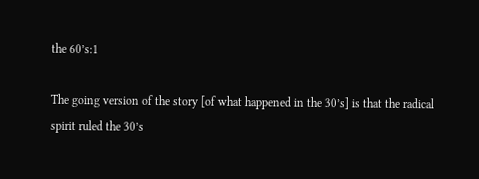the 60’s:1

The going version of the story [of what happened in the 30’s] is that the radical spirit ruled the 30’s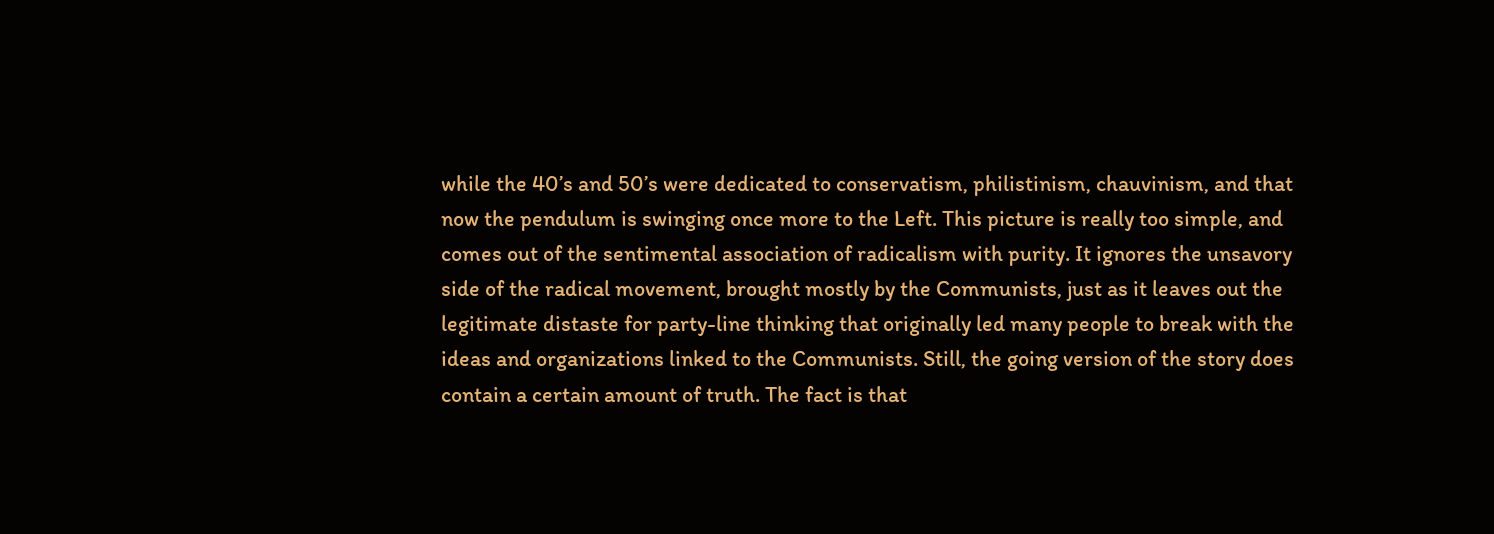while the 40’s and 50’s were dedicated to conservatism, philistinism, chauvinism, and that now the pendulum is swinging once more to the Left. This picture is really too simple, and comes out of the sentimental association of radicalism with purity. It ignores the unsavory side of the radical movement, brought mostly by the Communists, just as it leaves out the legitimate distaste for party-line thinking that originally led many people to break with the ideas and organizations linked to the Communists. Still, the going version of the story does contain a certain amount of truth. The fact is that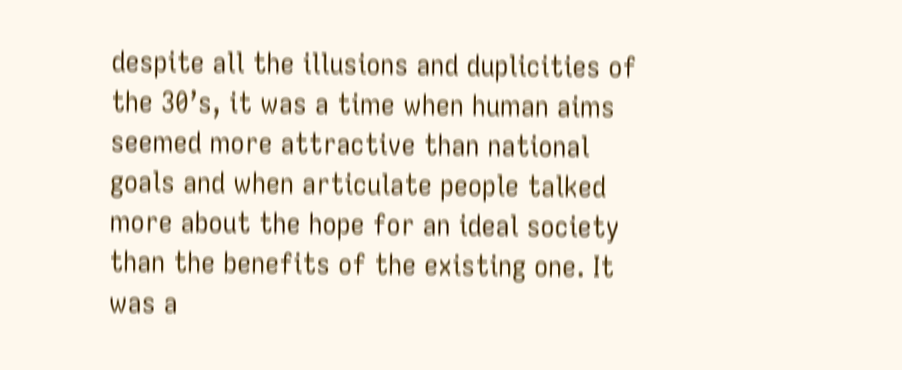despite all the illusions and duplicities of the 30’s, it was a time when human aims seemed more attractive than national goals and when articulate people talked more about the hope for an ideal society than the benefits of the existing one. It was a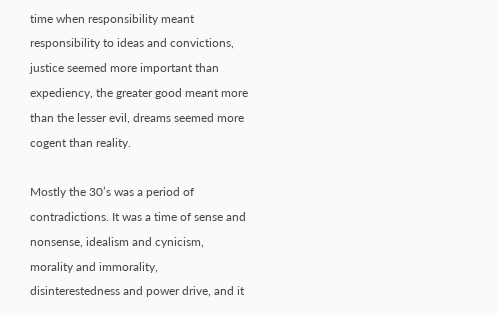time when responsibility meant responsibility to ideas and convictions, justice seemed more important than expediency, the greater good meant more than the lesser evil, dreams seemed more cogent than reality.

Mostly the 30’s was a period of contradictions. It was a time of sense and nonsense, idealism and cynicism, morality and immorality, disinterestedness and power drive, and it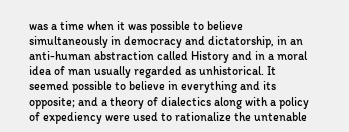was a time when it was possible to believe simultaneously in democracy and dictatorship, in an anti-human abstraction called History and in a moral idea of man usually regarded as unhistorical. It seemed possible to believe in everything and its opposite; and a theory of dialectics along with a policy of expediency were used to rationalize the untenable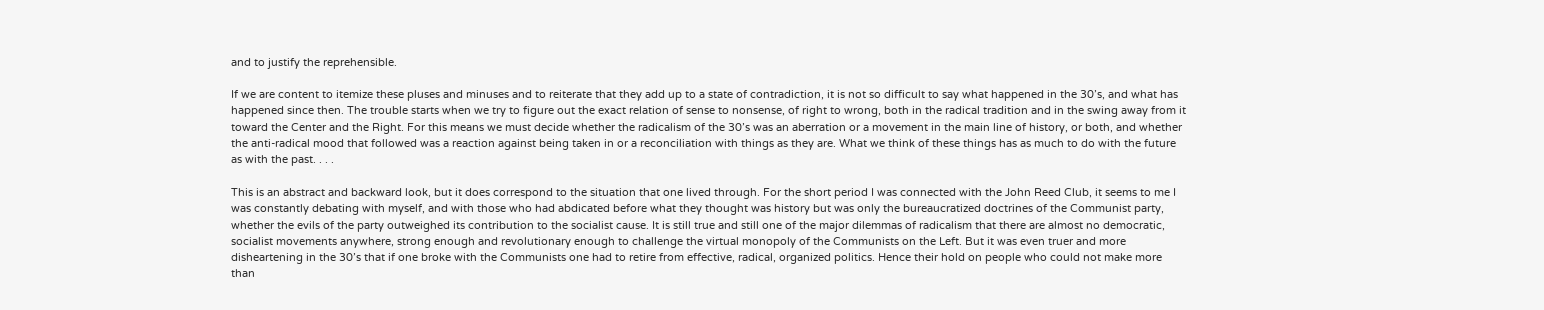and to justify the reprehensible.

If we are content to itemize these pluses and minuses and to reiterate that they add up to a state of contradiction, it is not so difficult to say what happened in the 30’s, and what has happened since then. The trouble starts when we try to figure out the exact relation of sense to nonsense, of right to wrong, both in the radical tradition and in the swing away from it toward the Center and the Right. For this means we must decide whether the radicalism of the 30’s was an aberration or a movement in the main line of history, or both, and whether the anti-radical mood that followed was a reaction against being taken in or a reconciliation with things as they are. What we think of these things has as much to do with the future as with the past. . . .

This is an abstract and backward look, but it does correspond to the situation that one lived through. For the short period I was connected with the John Reed Club, it seems to me I was constantly debating with myself, and with those who had abdicated before what they thought was history but was only the bureaucratized doctrines of the Communist party, whether the evils of the party outweighed its contribution to the socialist cause. It is still true and still one of the major dilemmas of radicalism that there are almost no democratic, socialist movements anywhere, strong enough and revolutionary enough to challenge the virtual monopoly of the Communists on the Left. But it was even truer and more disheartening in the 30’s that if one broke with the Communists one had to retire from effective, radical, organized politics. Hence their hold on people who could not make more than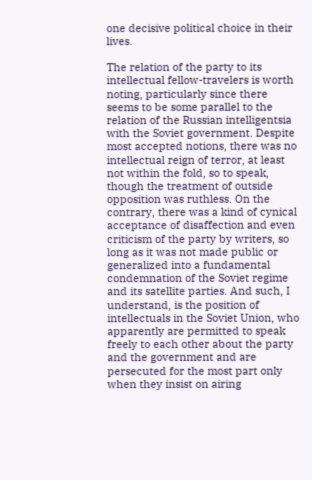one decisive political choice in their lives.

The relation of the party to its intellectual fellow-travelers is worth noting, particularly since there seems to be some parallel to the relation of the Russian intelligentsia with the Soviet government. Despite most accepted notions, there was no intellectual reign of terror, at least not within the fold, so to speak, though the treatment of outside opposition was ruthless. On the contrary, there was a kind of cynical acceptance of disaffection and even criticism of the party by writers, so long as it was not made public or generalized into a fundamental condemnation of the Soviet regime and its satellite parties. And such, I understand, is the position of intellectuals in the Soviet Union, who apparently are permitted to speak freely to each other about the party and the government and are persecuted for the most part only when they insist on airing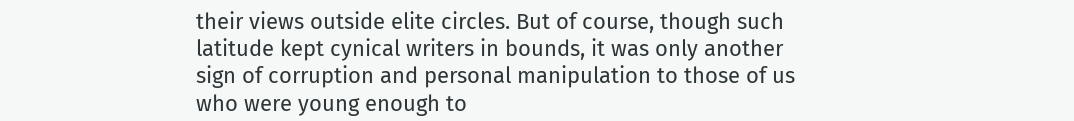their views outside elite circles. But of course, though such latitude kept cynical writers in bounds, it was only another sign of corruption and personal manipulation to those of us who were young enough to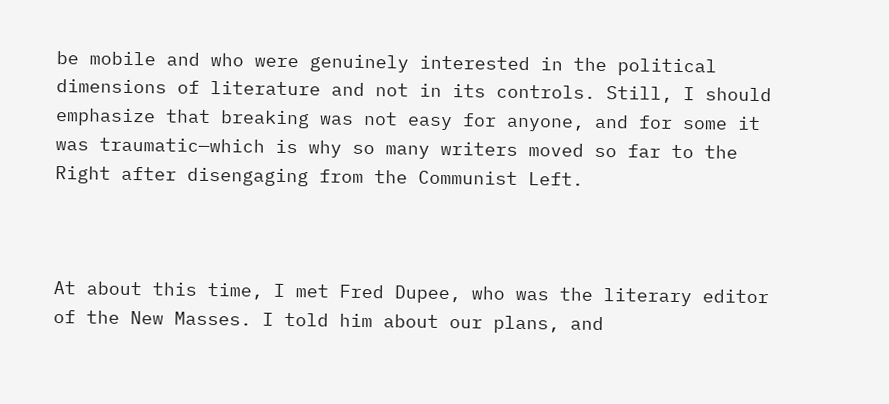be mobile and who were genuinely interested in the political dimensions of literature and not in its controls. Still, I should emphasize that breaking was not easy for anyone, and for some it was traumatic—which is why so many writers moved so far to the Right after disengaging from the Communist Left.



At about this time, I met Fred Dupee, who was the literary editor of the New Masses. I told him about our plans, and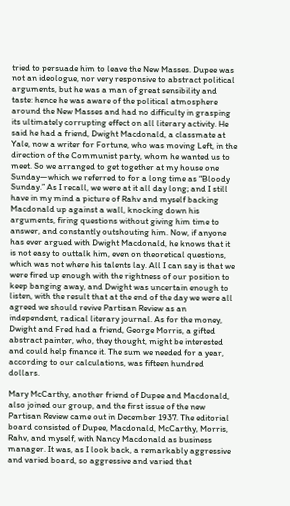tried to persuade him to leave the New Masses. Dupee was not an ideologue, nor very responsive to abstract political arguments, but he was a man of great sensibility and taste: hence he was aware of the political atmosphere around the New Masses and had no difficulty in grasping its ultimately corrupting effect on all literary activity. He said he had a friend, Dwight Macdonald, a classmate at Yale, now a writer for Fortune, who was moving Left, in the direction of the Communist party, whom he wanted us to meet. So we arranged to get together at my house one Sunday—which we referred to for a long time as “Bloody Sunday.” As I recall, we were at it all day long; and I still have in my mind a picture of Rahv and myself backing Macdonald up against a wall, knocking down his arguments, firing questions without giving him time to answer, and constantly outshouting him. Now, if anyone has ever argued with Dwight Macdonald, he knows that it is not easy to outtalk him, even on theoretical questions, which was not where his talents lay. All I can say is that we were fired up enough with the rightness of our position to keep banging away, and Dwight was uncertain enough to listen, with the result that at the end of the day we were all agreed we should revive Partisan Review as an independent, radical literary journal. As for the money, Dwight and Fred had a friend, George Morris, a gifted abstract painter, who, they thought, might be interested and could help finance it. The sum we needed for a year, according to our calculations, was fifteen hundred dollars.

Mary McCarthy, another friend of Dupee and Macdonald, also joined our group, and the first issue of the new Partisan Review came out in December 1937. The editorial board consisted of Dupee, Macdonald, McCarthy, Morris, Rahv, and myself, with Nancy Macdonald as business manager. It was, as I look back, a remarkably aggressive and varied board, so aggressive and varied that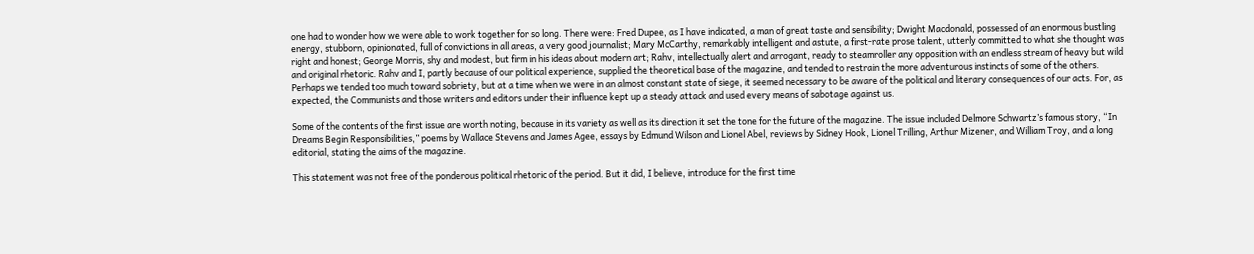one had to wonder how we were able to work together for so long. There were: Fred Dupee, as I have indicated, a man of great taste and sensibility; Dwight Macdonald, possessed of an enormous bustling energy, stubborn, opinionated, full of convictions in all areas, a very good journalist; Mary McCarthy, remarkably intelligent and astute, a first-rate prose talent, utterly committed to what she thought was right and honest; George Morris, shy and modest, but firm in his ideas about modern art; Rahv, intellectually alert and arrogant, ready to steamroller any opposition with an endless stream of heavy but wild and original rhetoric. Rahv and I, partly because of our political experience, supplied the theoretical base of the magazine, and tended to restrain the more adventurous instincts of some of the others. Perhaps we tended too much toward sobriety, but at a time when we were in an almost constant state of siege, it seemed necessary to be aware of the political and literary consequences of our acts. For, as expected, the Communists and those writers and editors under their influence kept up a steady attack and used every means of sabotage against us.

Some of the contents of the first issue are worth noting, because in its variety as well as its direction it set the tone for the future of the magazine. The issue included Delmore Schwartz’s famous story, “In Dreams Begin Responsibilities,” poems by Wallace Stevens and James Agee, essays by Edmund Wilson and Lionel Abel, reviews by Sidney Hook, Lionel Trilling, Arthur Mizener, and William Troy, and a long editorial, stating the aims of the magazine.

This statement was not free of the ponderous political rhetoric of the period. But it did, I believe, introduce for the first time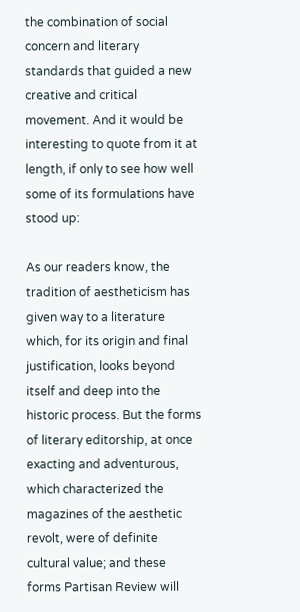the combination of social concern and literary standards that guided a new creative and critical movement. And it would be interesting to quote from it at length, if only to see how well some of its formulations have stood up:

As our readers know, the tradition of aestheticism has given way to a literature which, for its origin and final justification, looks beyond itself and deep into the historic process. But the forms of literary editorship, at once exacting and adventurous, which characterized the magazines of the aesthetic revolt, were of definite cultural value; and these forms Partisan Review will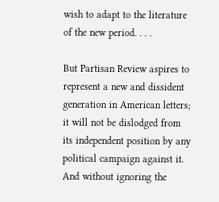wish to adapt to the literature of the new period. . . .

But Partisan Review aspires to represent a new and dissident generation in American letters; it will not be dislodged from its independent position by any political campaign against it. And without ignoring the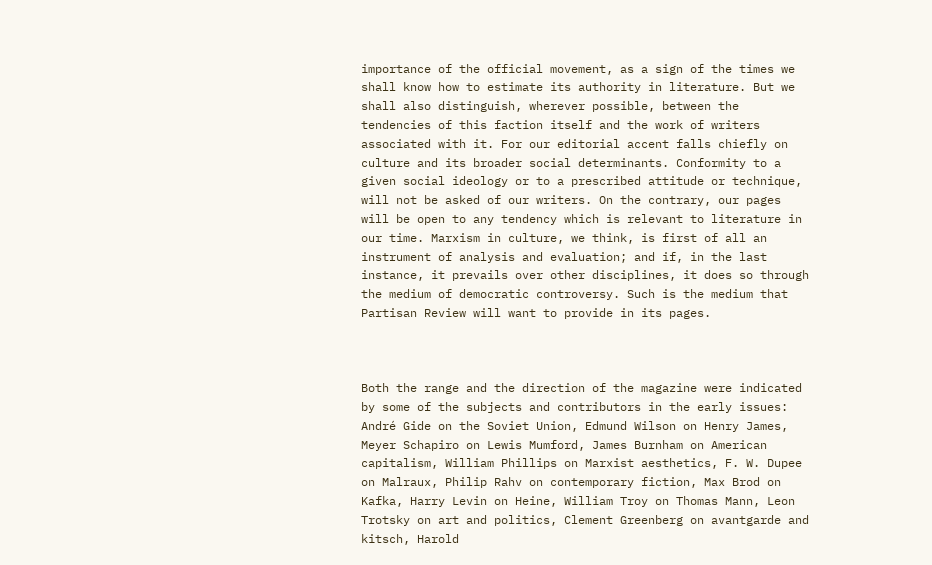importance of the official movement, as a sign of the times we shall know how to estimate its authority in literature. But we shall also distinguish, wherever possible, between the tendencies of this faction itself and the work of writers associated with it. For our editorial accent falls chiefly on culture and its broader social determinants. Conformity to a given social ideology or to a prescribed attitude or technique, will not be asked of our writers. On the contrary, our pages will be open to any tendency which is relevant to literature in our time. Marxism in culture, we think, is first of all an instrument of analysis and evaluation; and if, in the last instance, it prevails over other disciplines, it does so through the medium of democratic controversy. Such is the medium that Partisan Review will want to provide in its pages.



Both the range and the direction of the magazine were indicated by some of the subjects and contributors in the early issues: André Gide on the Soviet Union, Edmund Wilson on Henry James, Meyer Schapiro on Lewis Mumford, James Burnham on American capitalism, William Phillips on Marxist aesthetics, F. W. Dupee on Malraux, Philip Rahv on contemporary fiction, Max Brod on Kafka, Harry Levin on Heine, William Troy on Thomas Mann, Leon Trotsky on art and politics, Clement Greenberg on avantgarde and kitsch, Harold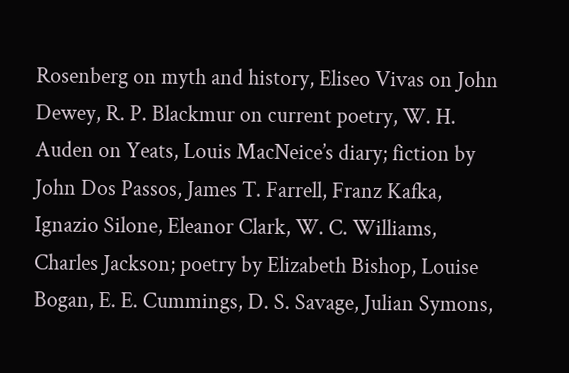Rosenberg on myth and history, Eliseo Vivas on John Dewey, R. P. Blackmur on current poetry, W. H. Auden on Yeats, Louis MacNeice’s diary; fiction by John Dos Passos, James T. Farrell, Franz Kafka, Ignazio Silone, Eleanor Clark, W. C. Williams, Charles Jackson; poetry by Elizabeth Bishop, Louise Bogan, E. E. Cummings, D. S. Savage, Julian Symons,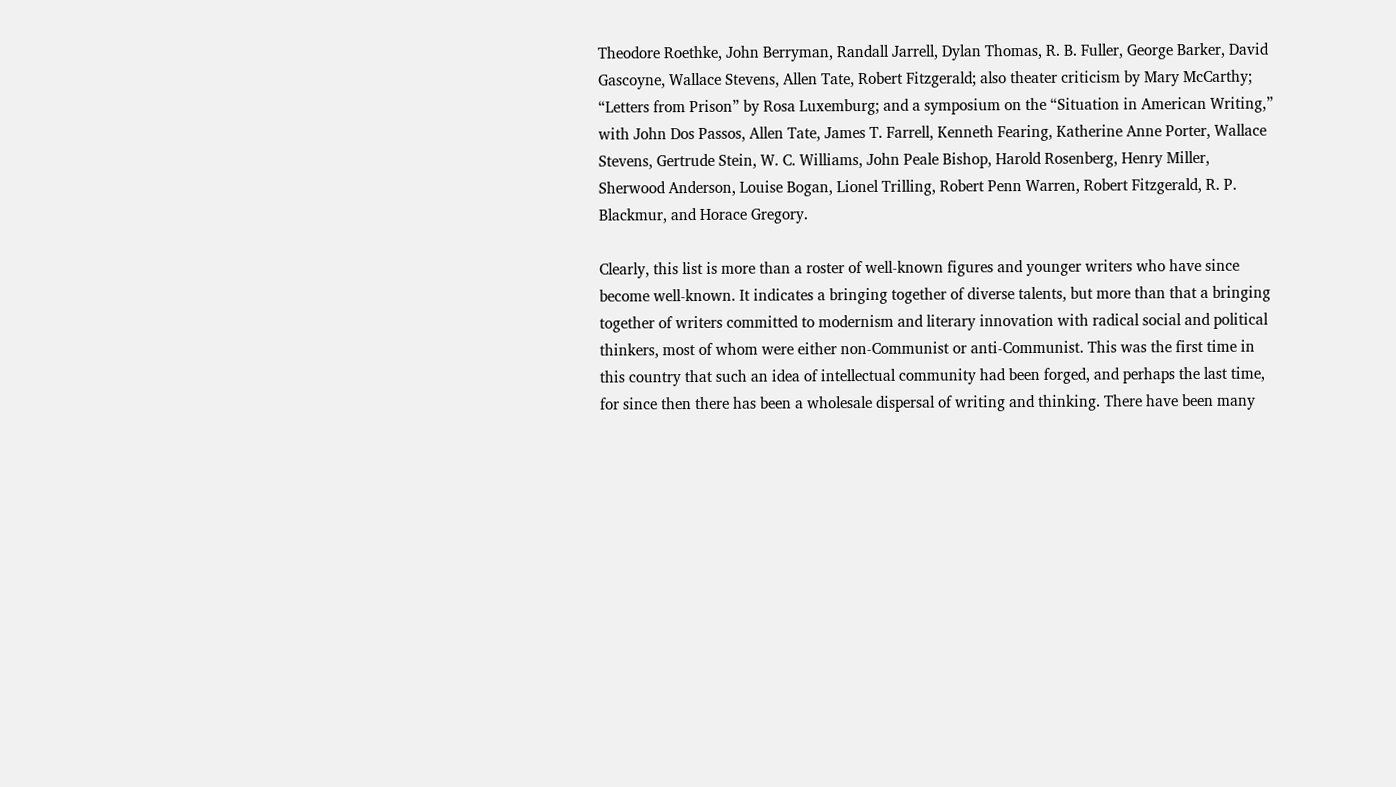Theodore Roethke, John Berryman, Randall Jarrell, Dylan Thomas, R. B. Fuller, George Barker, David Gascoyne, Wallace Stevens, Allen Tate, Robert Fitzgerald; also theater criticism by Mary McCarthy; “Letters from Prison” by Rosa Luxemburg; and a symposium on the “Situation in American Writing,” with John Dos Passos, Allen Tate, James T. Farrell, Kenneth Fearing, Katherine Anne Porter, Wallace Stevens, Gertrude Stein, W. C. Williams, John Peale Bishop, Harold Rosenberg, Henry Miller, Sherwood Anderson, Louise Bogan, Lionel Trilling, Robert Penn Warren, Robert Fitzgerald, R. P. Blackmur, and Horace Gregory.

Clearly, this list is more than a roster of well-known figures and younger writers who have since become well-known. It indicates a bringing together of diverse talents, but more than that a bringing together of writers committed to modernism and literary innovation with radical social and political thinkers, most of whom were either non-Communist or anti-Communist. This was the first time in this country that such an idea of intellectual community had been forged, and perhaps the last time, for since then there has been a wholesale dispersal of writing and thinking. There have been many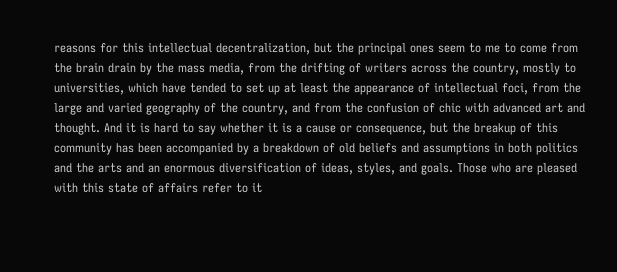reasons for this intellectual decentralization, but the principal ones seem to me to come from the brain drain by the mass media, from the drifting of writers across the country, mostly to universities, which have tended to set up at least the appearance of intellectual foci, from the large and varied geography of the country, and from the confusion of chic with advanced art and thought. And it is hard to say whether it is a cause or consequence, but the breakup of this community has been accompanied by a breakdown of old beliefs and assumptions in both politics and the arts and an enormous diversification of ideas, styles, and goals. Those who are pleased with this state of affairs refer to it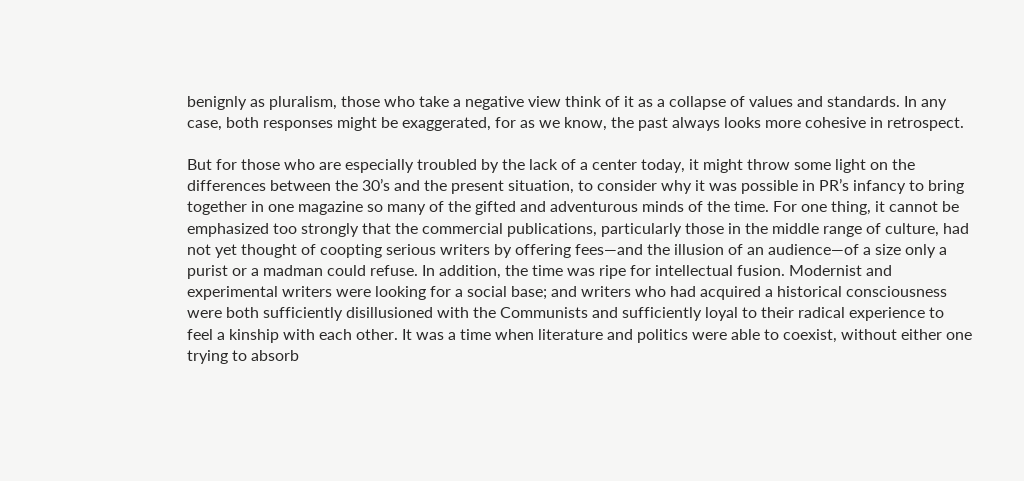benignly as pluralism, those who take a negative view think of it as a collapse of values and standards. In any case, both responses might be exaggerated, for as we know, the past always looks more cohesive in retrospect.

But for those who are especially troubled by the lack of a center today, it might throw some light on the differences between the 30’s and the present situation, to consider why it was possible in PR’s infancy to bring together in one magazine so many of the gifted and adventurous minds of the time. For one thing, it cannot be emphasized too strongly that the commercial publications, particularly those in the middle range of culture, had not yet thought of coopting serious writers by offering fees—and the illusion of an audience—of a size only a purist or a madman could refuse. In addition, the time was ripe for intellectual fusion. Modernist and experimental writers were looking for a social base; and writers who had acquired a historical consciousness were both sufficiently disillusioned with the Communists and sufficiently loyal to their radical experience to feel a kinship with each other. It was a time when literature and politics were able to coexist, without either one trying to absorb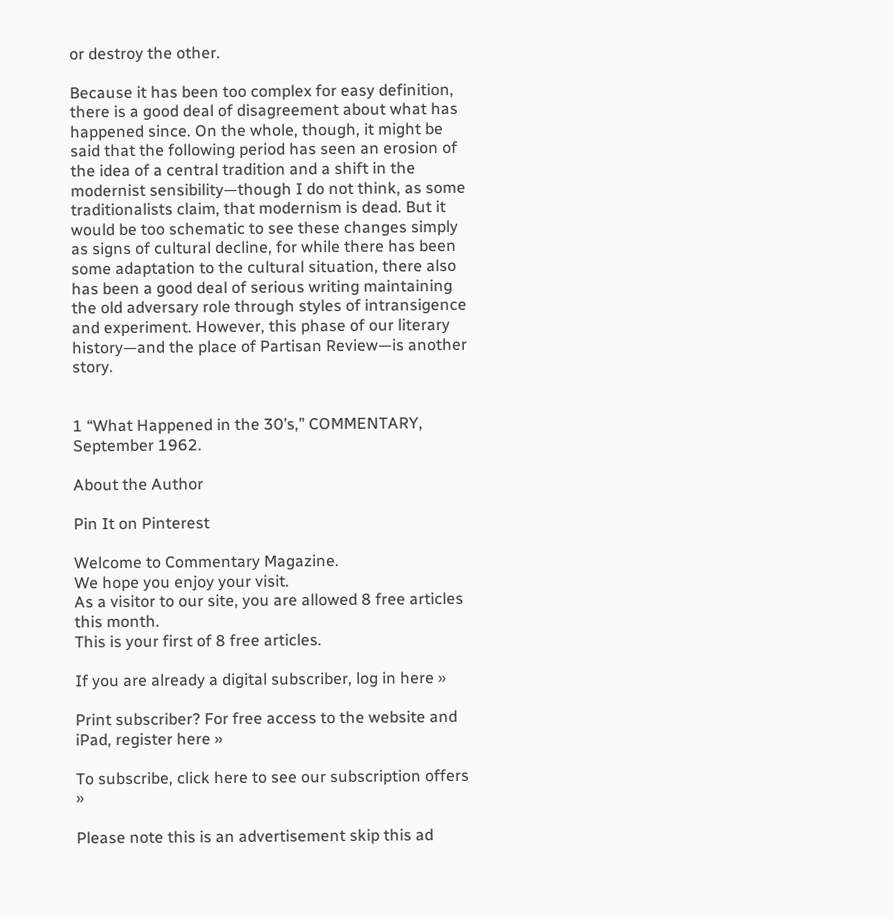or destroy the other.

Because it has been too complex for easy definition, there is a good deal of disagreement about what has happened since. On the whole, though, it might be said that the following period has seen an erosion of the idea of a central tradition and a shift in the modernist sensibility—though I do not think, as some traditionalists claim, that modernism is dead. But it would be too schematic to see these changes simply as signs of cultural decline, for while there has been some adaptation to the cultural situation, there also has been a good deal of serious writing maintaining the old adversary role through styles of intransigence and experiment. However, this phase of our literary history—and the place of Partisan Review—is another story.


1 “What Happened in the 30’s,” COMMENTARY, September 1962.

About the Author

Pin It on Pinterest

Welcome to Commentary Magazine.
We hope you enjoy your visit.
As a visitor to our site, you are allowed 8 free articles this month.
This is your first of 8 free articles.

If you are already a digital subscriber, log in here »

Print subscriber? For free access to the website and iPad, register here »

To subscribe, click here to see our subscription offers »

Please note this is an advertisement skip this ad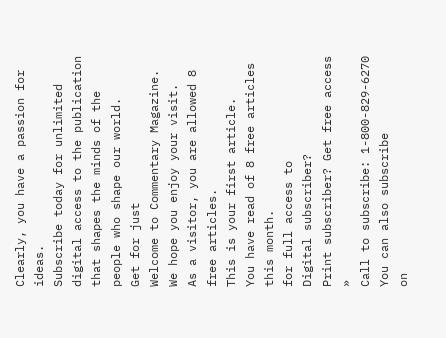Clearly, you have a passion for ideas.
Subscribe today for unlimited digital access to the publication that shapes the minds of the people who shape our world.
Get for just
Welcome to Commentary Magazine.
We hope you enjoy your visit.
As a visitor, you are allowed 8 free articles.
This is your first article.
You have read of 8 free articles this month.
for full access to
Digital subscriber?
Print subscriber? Get free access »
Call to subscribe: 1-800-829-6270
You can also subscribe
on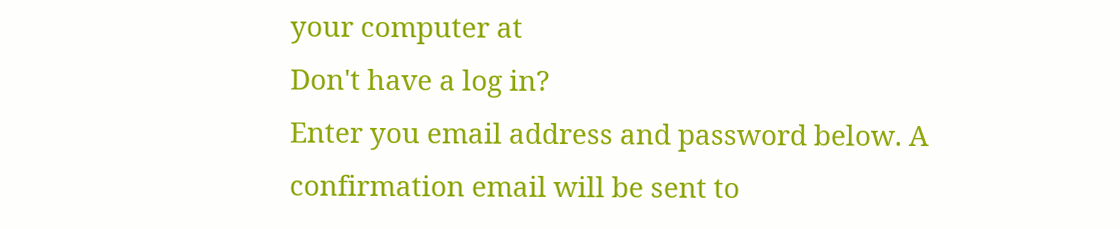your computer at
Don't have a log in?
Enter you email address and password below. A confirmation email will be sent to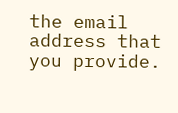the email address that you provide.